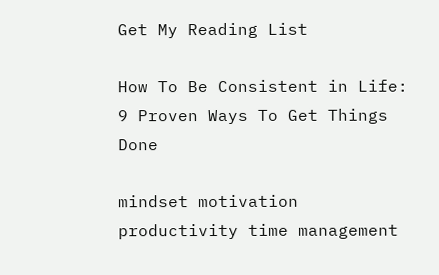Get My Reading List

How To Be Consistent in Life: 9 Proven Ways To Get Things Done

mindset motivation productivity time management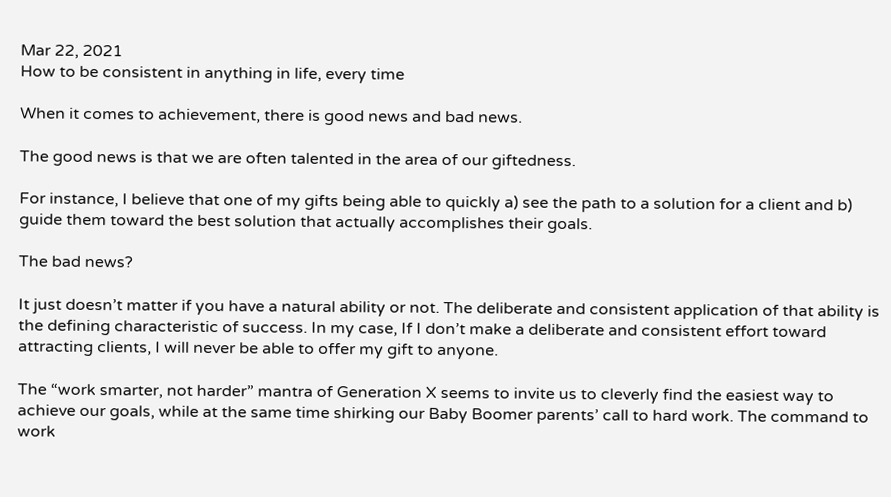Mar 22, 2021
How to be consistent in anything in life, every time

When it comes to achievement, there is good news and bad news.

The good news is that we are often talented in the area of our giftedness.

For instance, I believe that one of my gifts being able to quickly a) see the path to a solution for a client and b) guide them toward the best solution that actually accomplishes their goals.

The bad news?

It just doesn’t matter if you have a natural ability or not. The deliberate and consistent application of that ability is the defining characteristic of success. In my case, If I don’t make a deliberate and consistent effort toward attracting clients, I will never be able to offer my gift to anyone.

The “work smarter, not harder” mantra of Generation X seems to invite us to cleverly find the easiest way to achieve our goals, while at the same time shirking our Baby Boomer parents’ call to hard work. The command to work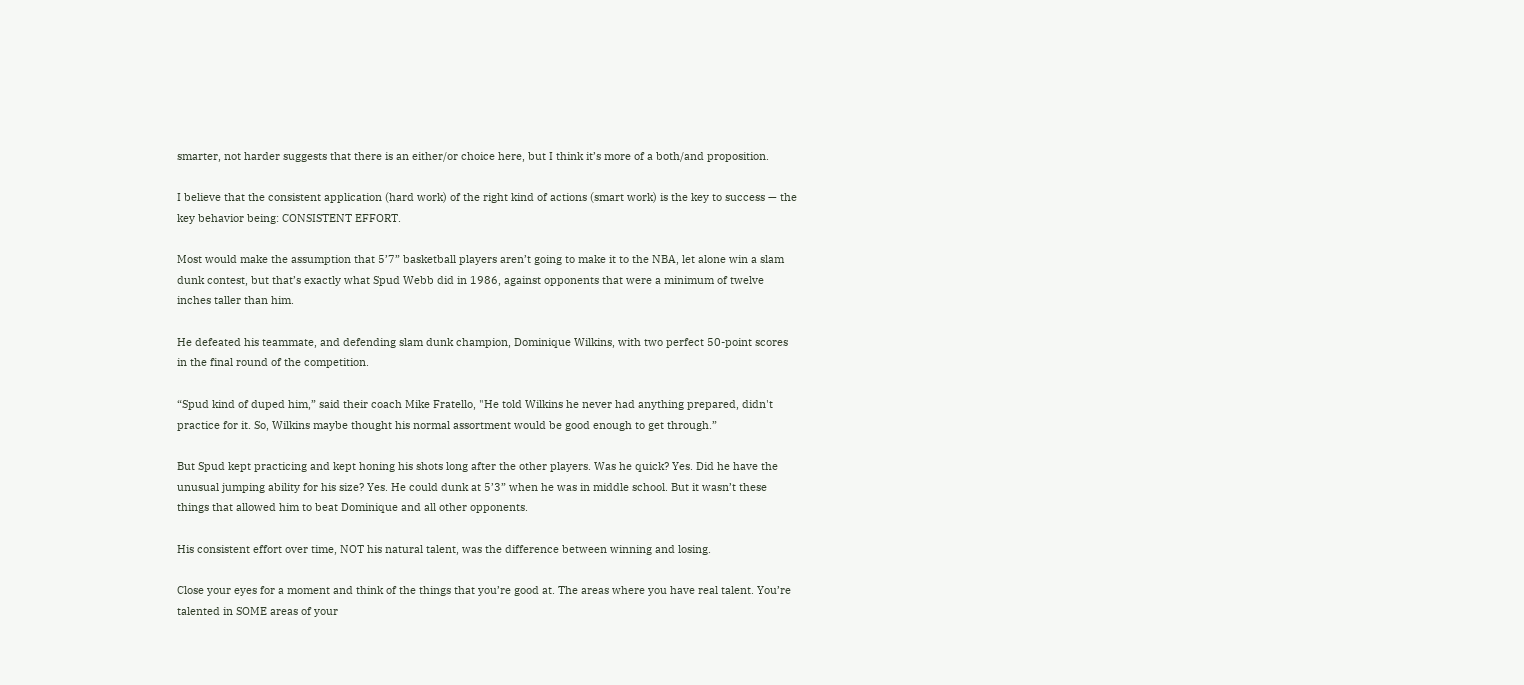smarter, not harder suggests that there is an either/or choice here, but I think it’s more of a both/and proposition.

I believe that the consistent application (hard work) of the right kind of actions (smart work) is the key to success — the key behavior being: CONSISTENT EFFORT.

Most would make the assumption that 5’7” basketball players aren’t going to make it to the NBA, let alone win a slam dunk contest, but that’s exactly what Spud Webb did in 1986, against opponents that were a minimum of twelve inches taller than him.

He defeated his teammate, and defending slam dunk champion, Dominique Wilkins, with two perfect 50-point scores in the final round of the competition.

“Spud kind of duped him,” said their coach Mike Fratello, "He told Wilkins he never had anything prepared, didn't practice for it. So, Wilkins maybe thought his normal assortment would be good enough to get through.”

But Spud kept practicing and kept honing his shots long after the other players. Was he quick? Yes. Did he have the unusual jumping ability for his size? Yes. He could dunk at 5’3” when he was in middle school. But it wasn’t these things that allowed him to beat Dominique and all other opponents.

His consistent effort over time, NOT his natural talent, was the difference between winning and losing.

Close your eyes for a moment and think of the things that you’re good at. The areas where you have real talent. You’re talented in SOME areas of your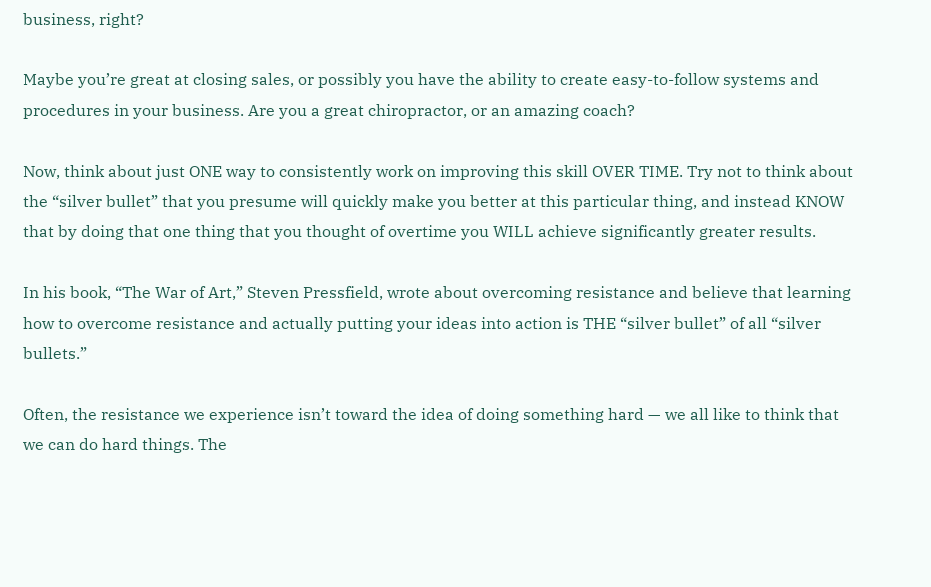business, right?

Maybe you’re great at closing sales, or possibly you have the ability to create easy-to-follow systems and procedures in your business. Are you a great chiropractor, or an amazing coach?

Now, think about just ONE way to consistently work on improving this skill OVER TIME. Try not to think about the “silver bullet” that you presume will quickly make you better at this particular thing, and instead KNOW that by doing that one thing that you thought of overtime you WILL achieve significantly greater results.

In his book, “The War of Art,” Steven Pressfield, wrote about overcoming resistance and believe that learning how to overcome resistance and actually putting your ideas into action is THE “silver bullet” of all “silver bullets.”

Often, the resistance we experience isn’t toward the idea of doing something hard — we all like to think that we can do hard things. The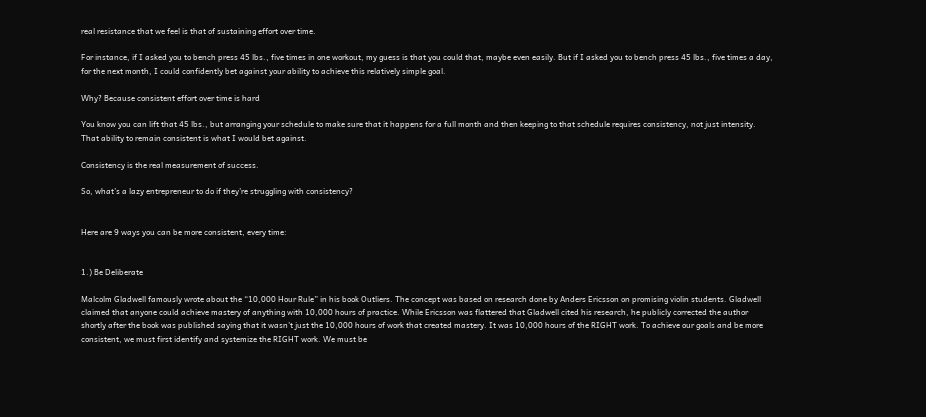real resistance that we feel is that of sustaining effort over time.

For instance, if I asked you to bench press 45 lbs., five times in one workout, my guess is that you could that, maybe even easily. But if I asked you to bench press 45 lbs., five times a day, for the next month, I could confidently bet against your ability to achieve this relatively simple goal.

Why? Because consistent effort over time is hard

You know you can lift that 45 lbs., but arranging your schedule to make sure that it happens for a full month and then keeping to that schedule requires consistency, not just intensity. That ability to remain consistent is what I would bet against.

Consistency is the real measurement of success.

So, what’s a lazy entrepreneur to do if they’re struggling with consistency?


Here are 9 ways you can be more consistent, every time:


1.) Be Deliberate

Malcolm Gladwell famously wrote about the “10,000 Hour Rule” in his book Outliers. The concept was based on research done by Anders Ericsson on promising violin students. Gladwell claimed that anyone could achieve mastery of anything with 10,000 hours of practice. While Ericsson was flattered that Gladwell cited his research, he publicly corrected the author shortly after the book was published saying that it wasn’t just the 10,000 hours of work that created mastery. It was 10,000 hours of the RIGHT work. To achieve our goals and be more consistent, we must first identify and systemize the RIGHT work. We must be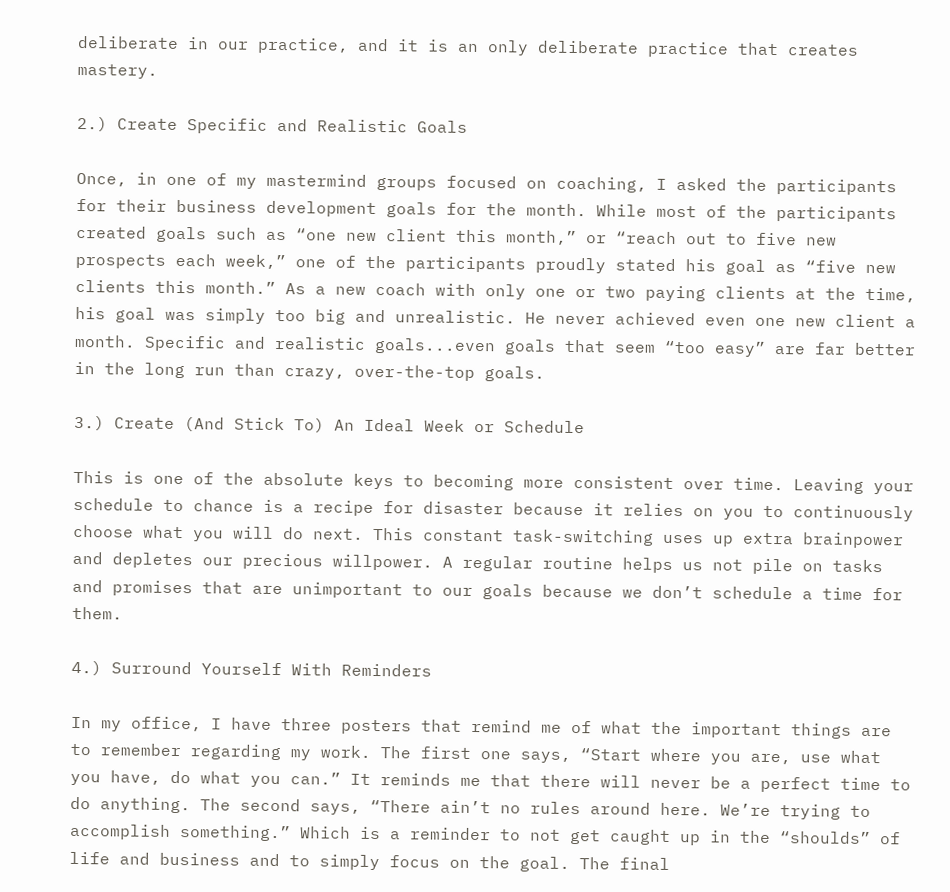deliberate in our practice, and it is an only deliberate practice that creates mastery.

2.) Create Specific and Realistic Goals

Once, in one of my mastermind groups focused on coaching, I asked the participants for their business development goals for the month. While most of the participants created goals such as “one new client this month,” or “reach out to five new prospects each week,” one of the participants proudly stated his goal as “five new clients this month.” As a new coach with only one or two paying clients at the time, his goal was simply too big and unrealistic. He never achieved even one new client a month. Specific and realistic goals...even goals that seem “too easy” are far better in the long run than crazy, over-the-top goals.

3.) Create (And Stick To) An Ideal Week or Schedule

This is one of the absolute keys to becoming more consistent over time. Leaving your schedule to chance is a recipe for disaster because it relies on you to continuously choose what you will do next. This constant task-switching uses up extra brainpower and depletes our precious willpower. A regular routine helps us not pile on tasks and promises that are unimportant to our goals because we don’t schedule a time for them.

4.) Surround Yourself With Reminders

In my office, I have three posters that remind me of what the important things are to remember regarding my work. The first one says, “Start where you are, use what you have, do what you can.” It reminds me that there will never be a perfect time to do anything. The second says, “There ain’t no rules around here. We’re trying to accomplish something.” Which is a reminder to not get caught up in the “shoulds” of life and business and to simply focus on the goal. The final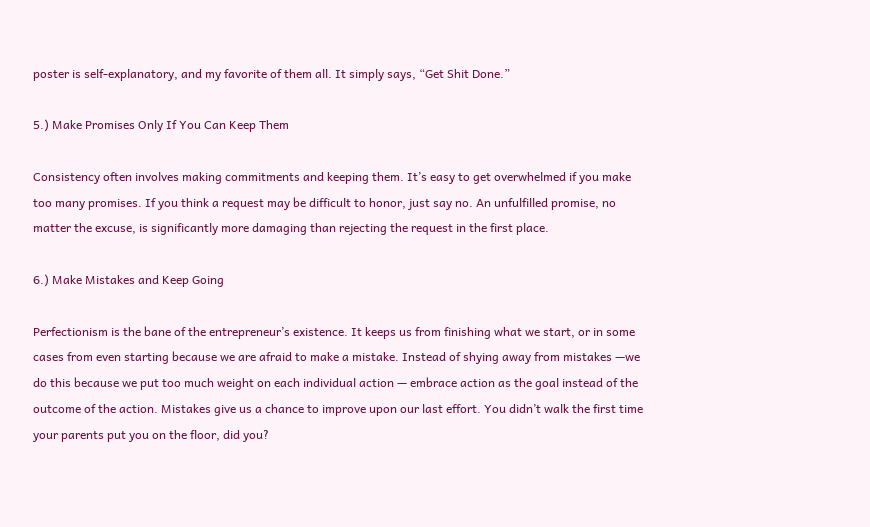poster is self-explanatory, and my favorite of them all. It simply says, “Get Shit Done.”

5.) Make Promises Only If You Can Keep Them

Consistency often involves making commitments and keeping them. It’s easy to get overwhelmed if you make too many promises. If you think a request may be difficult to honor, just say no. An unfulfilled promise, no matter the excuse, is significantly more damaging than rejecting the request in the first place.

6.) Make Mistakes and Keep Going

Perfectionism is the bane of the entrepreneur’s existence. It keeps us from finishing what we start, or in some cases from even starting because we are afraid to make a mistake. Instead of shying away from mistakes —we do this because we put too much weight on each individual action — embrace action as the goal instead of the outcome of the action. Mistakes give us a chance to improve upon our last effort. You didn’t walk the first time your parents put you on the floor, did you?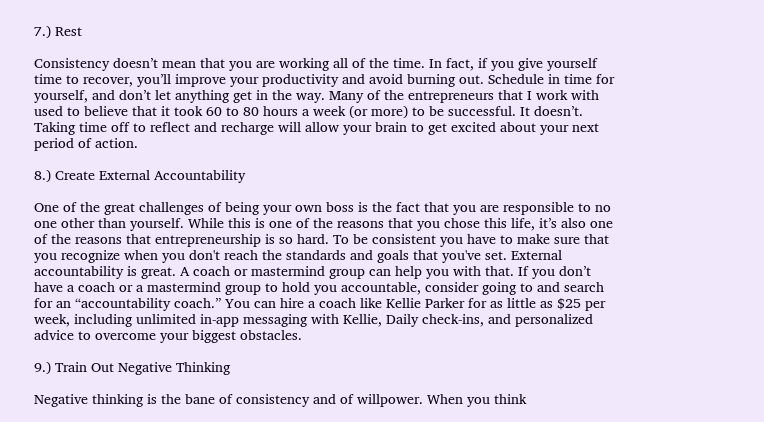7.) Rest

Consistency doesn’t mean that you are working all of the time. In fact, if you give yourself time to recover, you’ll improve your productivity and avoid burning out. Schedule in time for yourself, and don’t let anything get in the way. Many of the entrepreneurs that I work with used to believe that it took 60 to 80 hours a week (or more) to be successful. It doesn’t. Taking time off to reflect and recharge will allow your brain to get excited about your next period of action.

8.) Create External Accountability

One of the great challenges of being your own boss is the fact that you are responsible to no one other than yourself. While this is one of the reasons that you chose this life, it’s also one of the reasons that entrepreneurship is so hard. To be consistent you have to make sure that you recognize when you don't reach the standards and goals that you've set. External accountability is great. A coach or mastermind group can help you with that. If you don’t have a coach or a mastermind group to hold you accountable, consider going to and search for an “accountability coach.” You can hire a coach like Kellie Parker for as little as $25 per week, including unlimited in-app messaging with Kellie, Daily check-ins, and personalized advice to overcome your biggest obstacles.

9.) Train Out Negative Thinking

Negative thinking is the bane of consistency and of willpower. When you think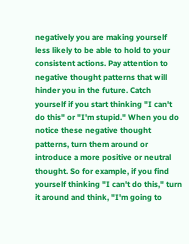negatively you are making yourself less likely to be able to hold to your consistent actions. Pay attention to negative thought patterns that will hinder you in the future. Catch yourself if you start thinking "I can't do this" or "I'm stupid." When you do notice these negative thought patterns, turn them around or introduce a more positive or neutral thought. So for example, if you find yourself thinking "I can't do this," turn it around and think, "I'm going to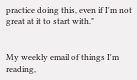practice doing this, even if I'm not great at it to start with."


My weekly email of things I'm reading,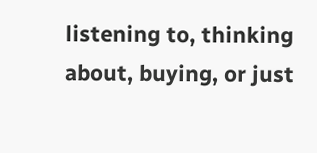listening to, thinking about, buying, or just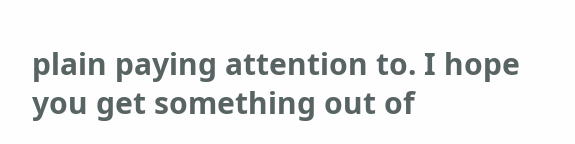plain paying attention to. I hope you get something out of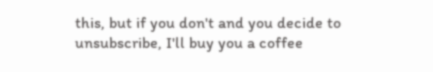this, but if you don't and you decide to unsubscribe, I'll buy you a coffee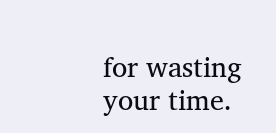for wasting your time.